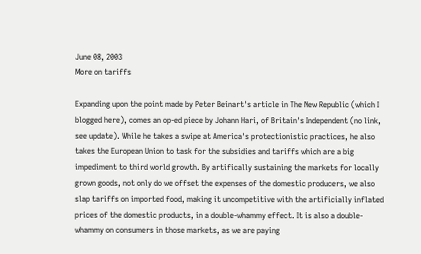June 08, 2003
More on tariffs

Expanding upon the point made by Peter Beinart's article in The New Republic (which I blogged here), comes an op-ed piece by Johann Hari, of Britain's Independent (no link, see update). While he takes a swipe at America's protectionistic practices, he also takes the European Union to task for the subsidies and tariffs which are a big impediment to third world growth. By artifically sustaining the markets for locally grown goods, not only do we offset the expenses of the domestic producers, we also slap tariffs on imported food, making it uncompetitive with the artificially inflated prices of the domestic products, in a double-whammy effect. It is also a double-whammy on consumers in those markets, as we are paying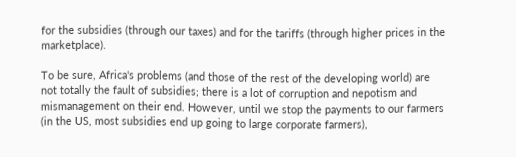for the subsidies (through our taxes) and for the tariffs (through higher prices in the marketplace).

To be sure, Africa's problems (and those of the rest of the developing world) are not totally the fault of subsidies; there is a lot of corruption and nepotism and mismanagement on their end. However, until we stop the payments to our farmers (in the US, most subsidies end up going to large corporate farmers),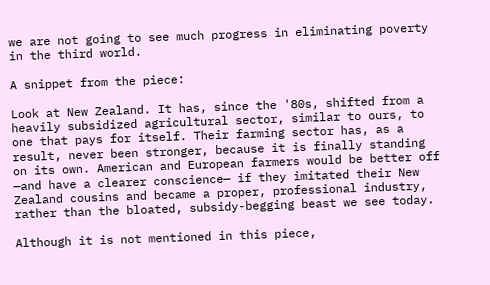we are not going to see much progress in eliminating poverty in the third world.

A snippet from the piece:

Look at New Zealand. It has, since the '80s, shifted from a heavily subsidized agricultural sector, similar to ours, to one that pays for itself. Their farming sector has, as a result, never been stronger, because it is finally standing on its own. American and European farmers would be better off —and have a clearer conscience— if they imitated their New Zealand cousins and became a proper, professional industry, rather than the bloated, subsidy-begging beast we see today.

Although it is not mentioned in this piece,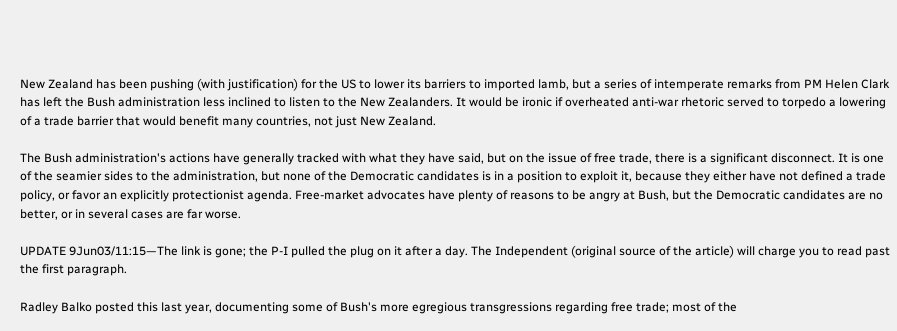New Zealand has been pushing (with justification) for the US to lower its barriers to imported lamb, but a series of intemperate remarks from PM Helen Clark has left the Bush administration less inclined to listen to the New Zealanders. It would be ironic if overheated anti-war rhetoric served to torpedo a lowering of a trade barrier that would benefit many countries, not just New Zealand.

The Bush administration's actions have generally tracked with what they have said, but on the issue of free trade, there is a significant disconnect. It is one of the seamier sides to the administration, but none of the Democratic candidates is in a position to exploit it, because they either have not defined a trade policy, or favor an explicitly protectionist agenda. Free-market advocates have plenty of reasons to be angry at Bush, but the Democratic candidates are no better, or in several cases are far worse.

UPDATE 9Jun03/11:15—The link is gone; the P-I pulled the plug on it after a day. The Independent (original source of the article) will charge you to read past the first paragraph.

Radley Balko posted this last year, documenting some of Bush's more egregious transgressions regarding free trade; most of the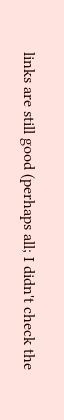links are still good (perhaps all; I didn't check the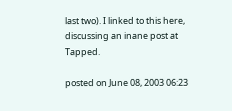last two). I linked to this here, discussing an inane post at Tapped.

posted on June 08, 2003 06:23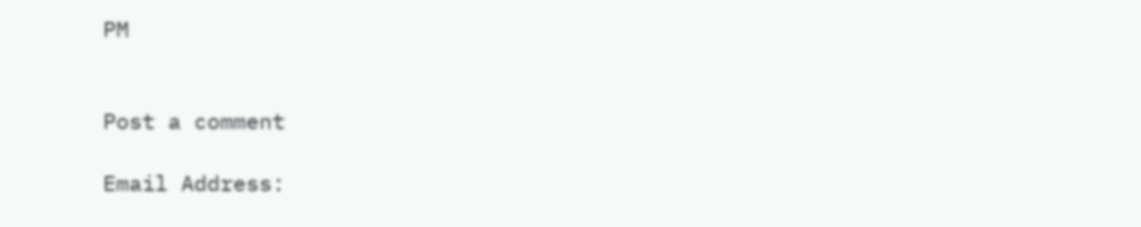PM


Post a comment

Email Address: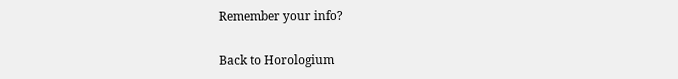Remember your info?

Back to Horologium